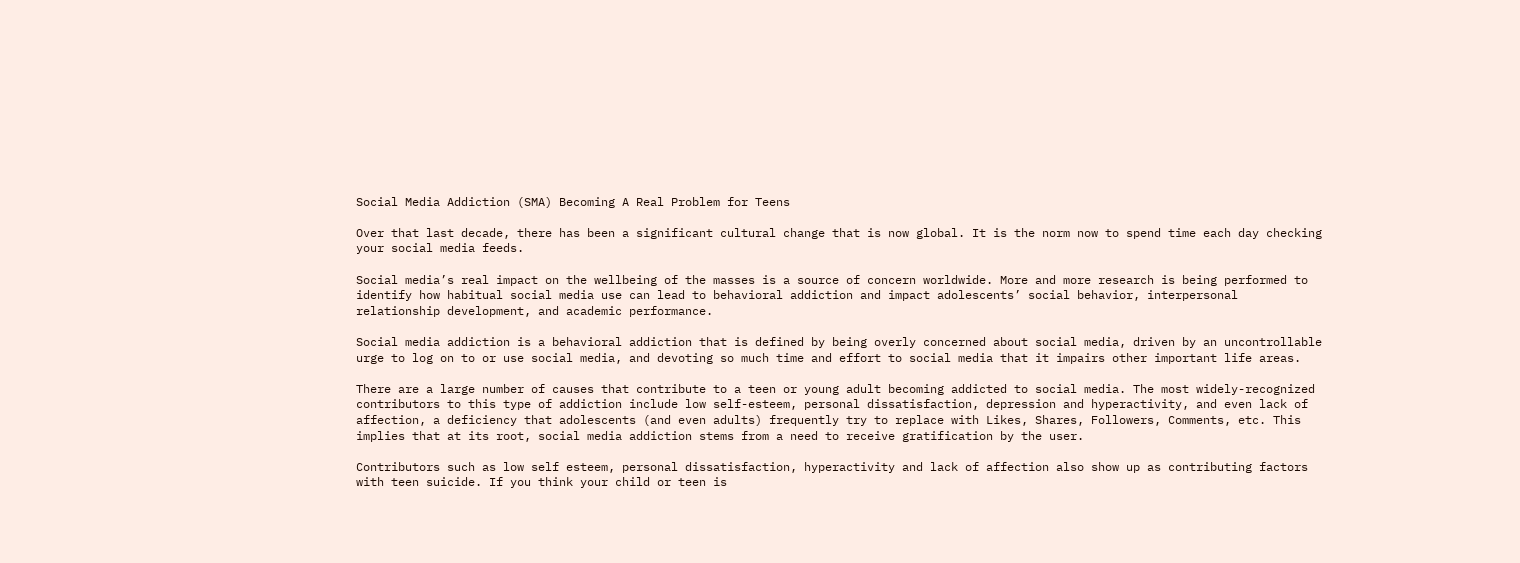Social Media Addiction (SMA) Becoming A Real Problem for Teens

Over that last decade, there has been a significant cultural change that is now global. It is the norm now to spend time each day checking your social media feeds.

Social media’s real impact on the wellbeing of the masses is a source of concern worldwide. More and more research is being performed to identify how habitual social media use can lead to behavioral addiction and impact adolescents’ social behavior, interpersonal relationship development, and academic performance.

Social media addiction is a behavioral addiction that is defined by being overly concerned about social media, driven by an uncontrollable urge to log on to or use social media, and devoting so much time and effort to social media that it impairs other important life areas.

There are a large number of causes that contribute to a teen or young adult becoming addicted to social media. The most widely-recognized contributors to this type of addiction include low self-esteem, personal dissatisfaction, depression and hyperactivity, and even lack of affection, a deficiency that adolescents (and even adults) frequently try to replace with Likes, Shares, Followers, Comments, etc. This implies that at its root, social media addiction stems from a need to receive gratification by the user.

Contributors such as low self esteem, personal dissatisfaction, hyperactivity and lack of affection also show up as contributing factors with teen suicide. If you think your child or teen is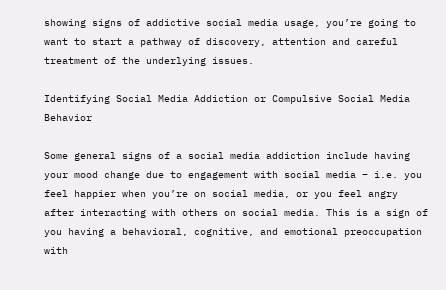showing signs of addictive social media usage, you’re going to want to start a pathway of discovery, attention and careful treatment of the underlying issues.

Identifying Social Media Addiction or Compulsive Social Media Behavior

Some general signs of a social media addiction include having your mood change due to engagement with social media – i.e. you feel happier when you’re on social media, or you feel angry after interacting with others on social media. This is a sign of you having a behavioral, cognitive, and emotional preoccupation with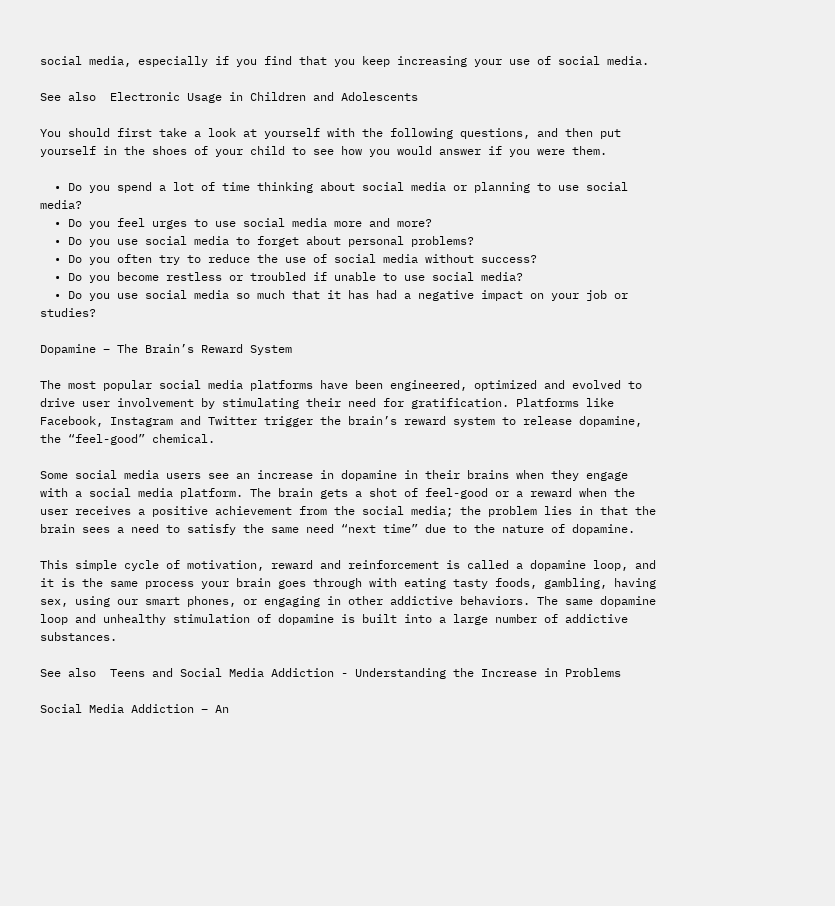social media, especially if you find that you keep increasing your use of social media.

See also  Electronic Usage in Children and Adolescents

You should first take a look at yourself with the following questions, and then put yourself in the shoes of your child to see how you would answer if you were them.

  • Do you spend a lot of time thinking about social media or planning to use social media?
  • Do you feel urges to use social media more and more?
  • Do you use social media to forget about personal problems?
  • Do you often try to reduce the use of social media without success?
  • Do you become restless or troubled if unable to use social media?
  • Do you use social media so much that it has had a negative impact on your job or studies?

Dopamine – The Brain’s Reward System

The most popular social media platforms have been engineered, optimized and evolved to drive user involvement by stimulating their need for gratification. Platforms like Facebook, Instagram and Twitter trigger the brain’s reward system to release dopamine, the “feel-good” chemical.

Some social media users see an increase in dopamine in their brains when they engage with a social media platform. The brain gets a shot of feel-good or a reward when the user receives a positive achievement from the social media; the problem lies in that the brain sees a need to satisfy the same need “next time” due to the nature of dopamine.

This simple cycle of motivation, reward and reinforcement is called a dopamine loop, and it is the same process your brain goes through with eating tasty foods, gambling, having sex, using our smart phones, or engaging in other addictive behaviors. The same dopamine loop and unhealthy stimulation of dopamine is built into a large number of addictive substances.

See also  Teens and Social Media Addiction - Understanding the Increase in Problems

Social Media Addiction – An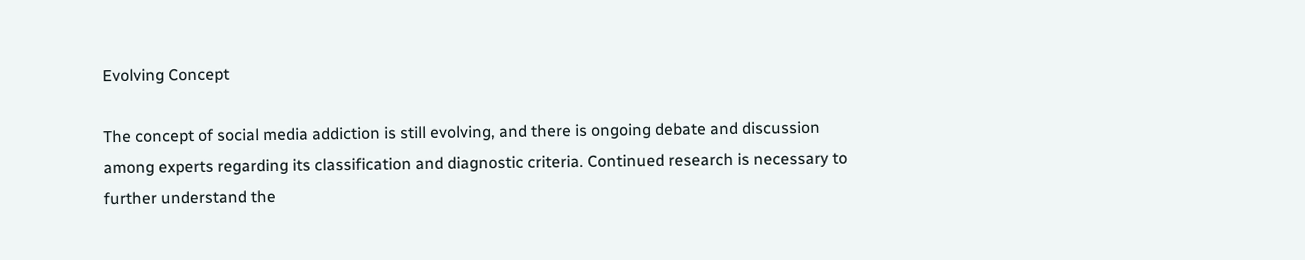Evolving Concept

The concept of social media addiction is still evolving, and there is ongoing debate and discussion among experts regarding its classification and diagnostic criteria. Continued research is necessary to further understand the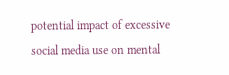potential impact of excessive social media use on mental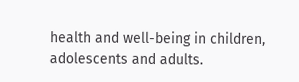health and well-being in children, adolescents and adults.